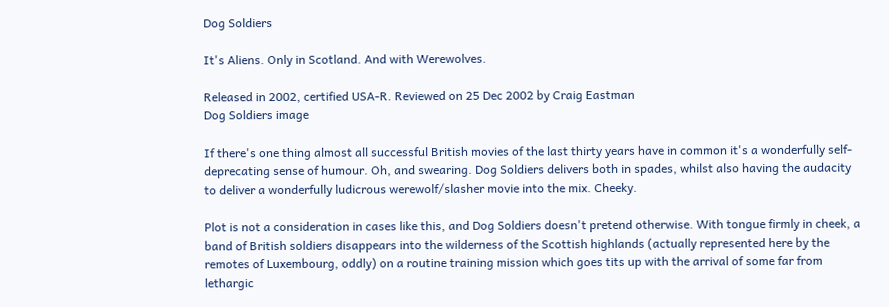Dog Soldiers

It's Aliens. Only in Scotland. And with Werewolves.

Released in 2002, certified USA-R. Reviewed on 25 Dec 2002 by Craig Eastman
Dog Soldiers image

If there's one thing almost all successful British movies of the last thirty years have in common it's a wonderfully self-deprecating sense of humour. Oh, and swearing. Dog Soldiers delivers both in spades, whilst also having the audacity to deliver a wonderfully ludicrous werewolf/slasher movie into the mix. Cheeky.

Plot is not a consideration in cases like this, and Dog Soldiers doesn't pretend otherwise. With tongue firmly in cheek, a band of British soldiers disappears into the wilderness of the Scottish highlands (actually represented here by the remotes of Luxembourg, oddly) on a routine training mission which goes tits up with the arrival of some far from lethargic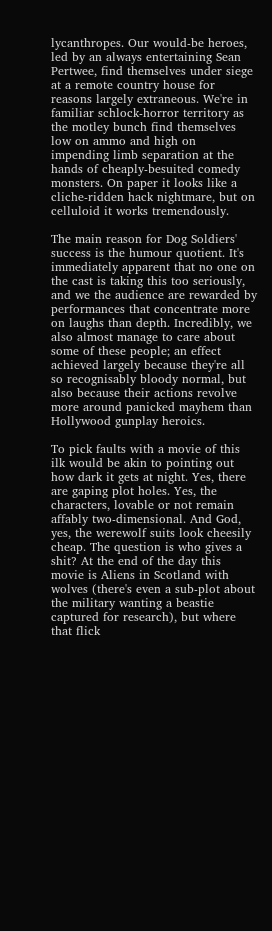lycanthropes. Our would-be heroes, led by an always entertaining Sean Pertwee, find themselves under siege at a remote country house for reasons largely extraneous. We're in familiar schlock-horror territory as the motley bunch find themselves low on ammo and high on impending limb separation at the hands of cheaply-besuited comedy monsters. On paper it looks like a cliche-ridden hack nightmare, but on celluloid it works tremendously.

The main reason for Dog Soldiers' success is the humour quotient. It's immediately apparent that no one on the cast is taking this too seriously, and we the audience are rewarded by performances that concentrate more on laughs than depth. Incredibly, we also almost manage to care about some of these people; an effect achieved largely because they're all so recognisably bloody normal, but also because their actions revolve more around panicked mayhem than Hollywood gunplay heroics.

To pick faults with a movie of this ilk would be akin to pointing out how dark it gets at night. Yes, there are gaping plot holes. Yes, the characters, lovable or not remain affably two-dimensional. And God, yes, the werewolf suits look cheesily cheap. The question is who gives a shit? At the end of the day this movie is Aliens in Scotland with wolves (there's even a sub-plot about the military wanting a beastie captured for research), but where that flick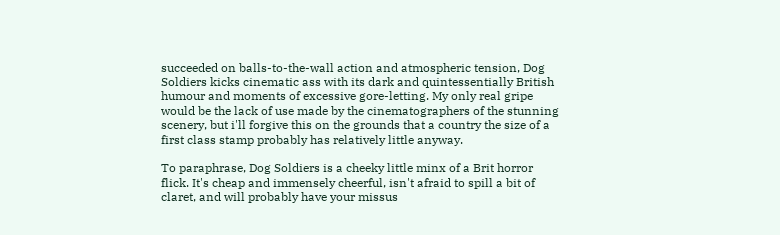succeeded on balls-to-the-wall action and atmospheric tension, Dog Soldiers kicks cinematic ass with its dark and quintessentially British humour and moments of excessive gore-letting. My only real gripe would be the lack of use made by the cinematographers of the stunning scenery, but i'll forgive this on the grounds that a country the size of a first class stamp probably has relatively little anyway.

To paraphrase, Dog Soldiers is a cheeky little minx of a Brit horror flick. It's cheap and immensely cheerful, isn't afraid to spill a bit of claret, and will probably have your missus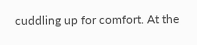cuddling up for comfort. At the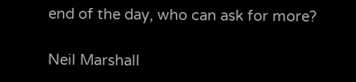end of the day, who can ask for more?

Neil Marshall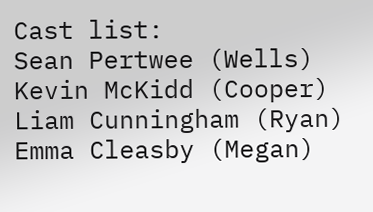Cast list:
Sean Pertwee (Wells)
Kevin McKidd (Cooper)
Liam Cunningham (Ryan)
Emma Cleasby (Megan)